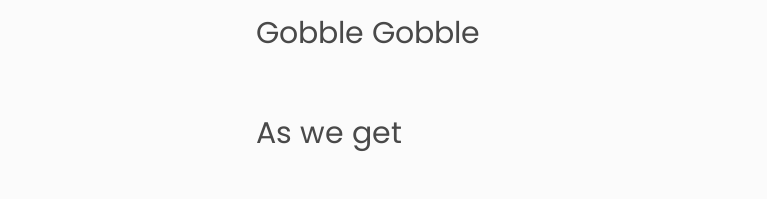Gobble Gobble

As we get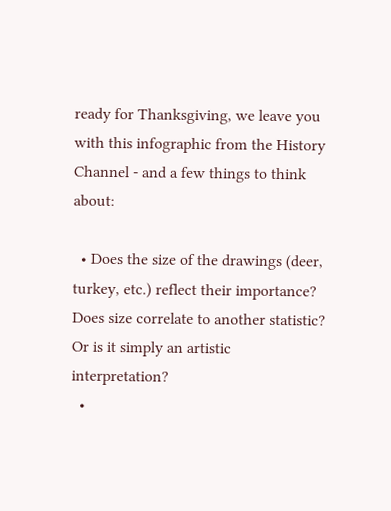ready for Thanksgiving, we leave you with this infographic from the History Channel - and a few things to think about:

  • Does the size of the drawings (deer, turkey, etc.) reflect their importance? Does size correlate to another statistic? Or is it simply an artistic interpretation?
  •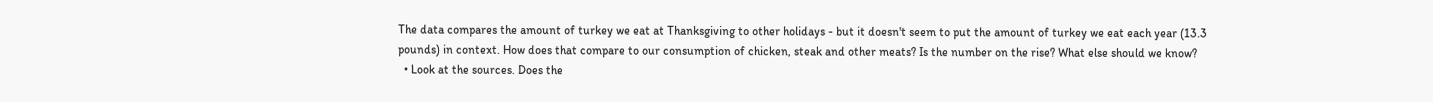The data compares the amount of turkey we eat at Thanksgiving to other holidays - but it doesn't seem to put the amount of turkey we eat each year (13.3 pounds) in context. How does that compare to our consumption of chicken, steak and other meats? Is the number on the rise? What else should we know?
  • Look at the sources. Does the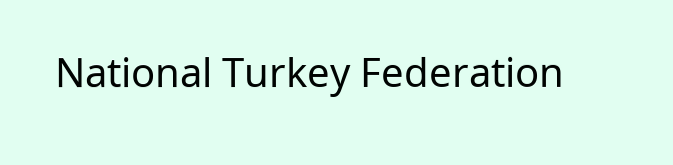National Turkey Federation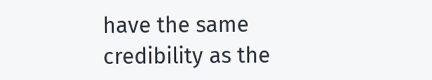have the same credibility as the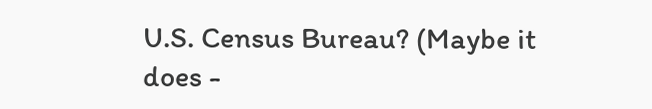U.S. Census Bureau? (Maybe it does -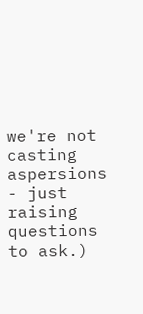we're not casting aspersions - just raising questions to ask.)